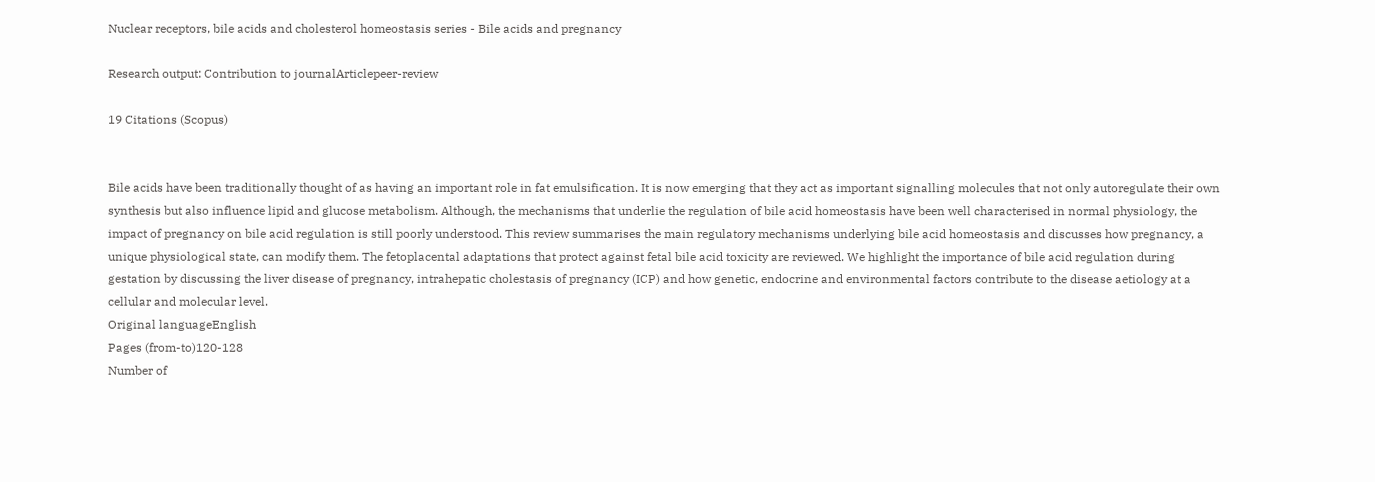Nuclear receptors, bile acids and cholesterol homeostasis series - Bile acids and pregnancy

Research output: Contribution to journalArticlepeer-review

19 Citations (Scopus)


Bile acids have been traditionally thought of as having an important role in fat emulsification. It is now emerging that they act as important signalling molecules that not only autoregulate their own synthesis but also influence lipid and glucose metabolism. Although, the mechanisms that underlie the regulation of bile acid homeostasis have been well characterised in normal physiology, the impact of pregnancy on bile acid regulation is still poorly understood. This review summarises the main regulatory mechanisms underlying bile acid homeostasis and discusses how pregnancy, a unique physiological state, can modify them. The fetoplacental adaptations that protect against fetal bile acid toxicity are reviewed. We highlight the importance of bile acid regulation during gestation by discussing the liver disease of pregnancy, intrahepatic cholestasis of pregnancy (ICP) and how genetic, endocrine and environmental factors contribute to the disease aetiology at a cellular and molecular level.
Original languageEnglish
Pages (from-to)120-128
Number of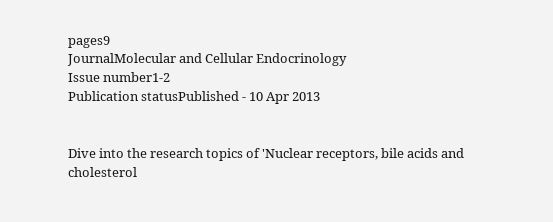pages9
JournalMolecular and Cellular Endocrinology
Issue number1-2
Publication statusPublished - 10 Apr 2013


Dive into the research topics of 'Nuclear receptors, bile acids and cholesterol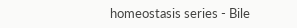homeostasis series - Bile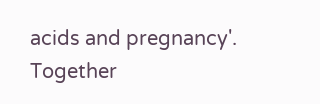acids and pregnancy'. Together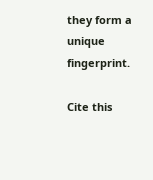they form a unique fingerprint.

Cite this